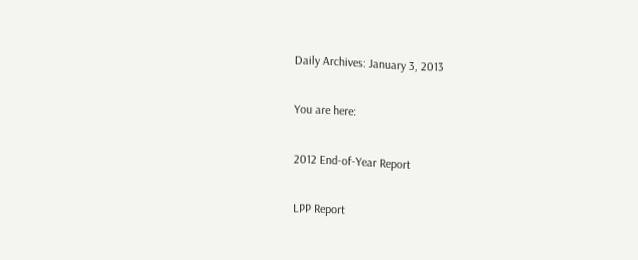Daily Archives: January 3, 2013

You are here:

2012 End-of-Year Report

LPP Report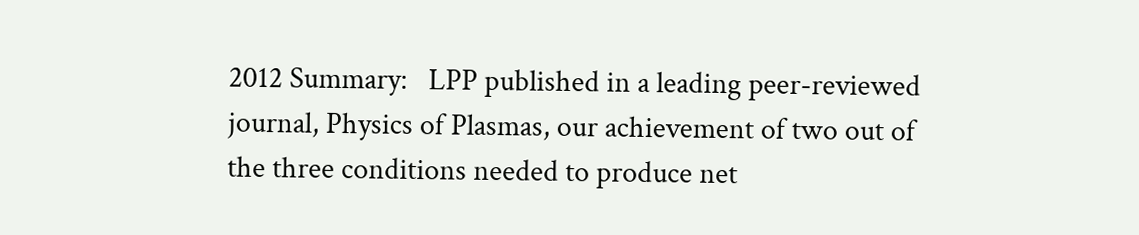2012 Summary:   LPP published in a leading peer-reviewed journal, Physics of Plasmas, our achievement of two out of the three conditions needed to produce net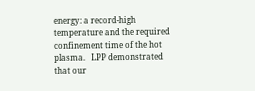energy: a record-high temperature and the required confinement time of the hot plasma.   LPP demonstrated that our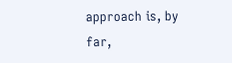approach is, by far,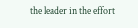the leader in the effort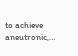to achieve aneutronic,…